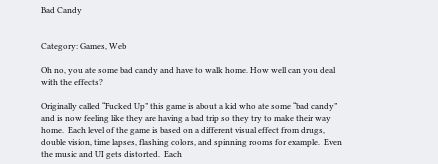Bad Candy


Category: Games, Web

Oh no, you ate some bad candy and have to walk home. How well can you deal with the effects?

Originally called “Fucked Up” this game is about a kid who ate some “bad candy” and is now feeling like they are having a bad trip so they try to make their way home.  Each level of the game is based on a different visual effect from drugs, double vision, time lapses, flashing colors, and spinning rooms for example.  Even the music and UI gets distorted.  Each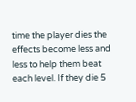time the player dies the effects become less and less to help them beat each level. If they die 5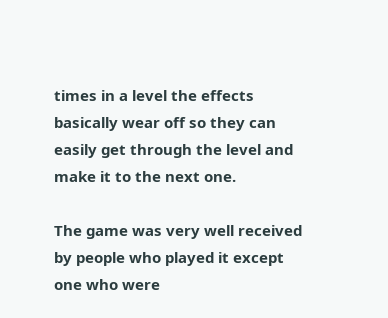times in a level the effects basically wear off so they can easily get through the level and make it to the next one.

The game was very well received by people who played it except one who were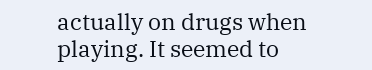actually on drugs when playing. It seemed to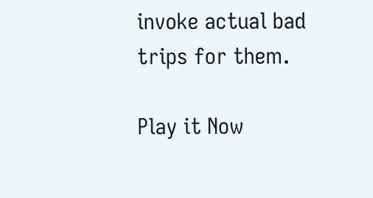invoke actual bad trips for them.

Play it Now